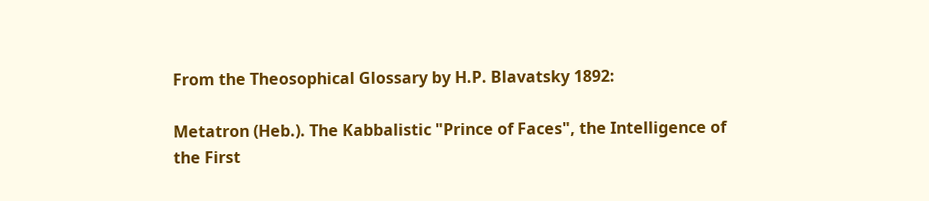From the Theosophical Glossary by H.P. Blavatsky 1892:

Metatron (Heb.). The Kabbalistic "Prince of Faces", the Intelligence of the First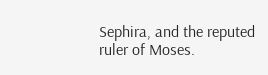Sephira, and the reputed ruler of Moses.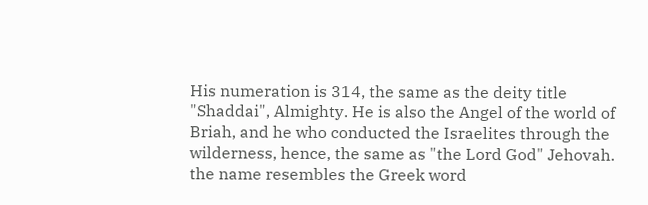His numeration is 314, the same as the deity title "Shaddai", Almighty. He is also the Angel of the world of Briah, and he who conducted the Israelites through the wilderness, hence, the same as "the Lord God" Jehovah. the name resembles the Greek word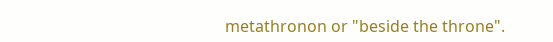metathronon or "beside the throne".